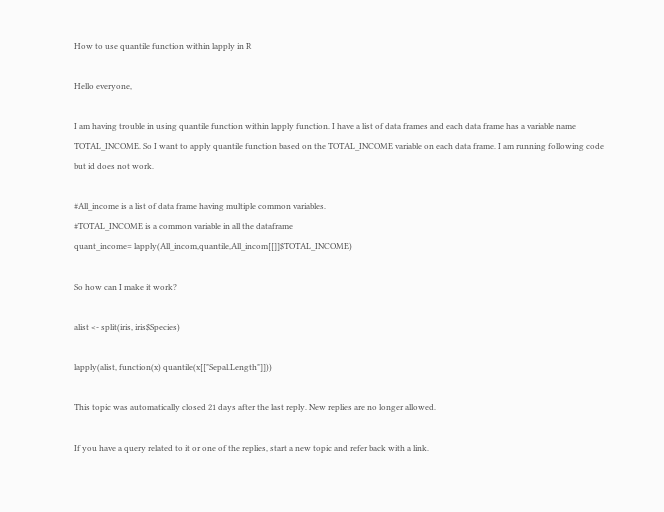How to use quantile function within lapply in R

Hello everyone,

I am having trouble in using quantile function within lapply function. I have a list of data frames and each data frame has a variable name TOTAL_INCOME. So I want to apply quantile function based on the TOTAL_INCOME variable on each data frame. I am running following code but id does not work.

#All_income is a list of data frame having multiple common variables.
#TOTAL_INCOME is a common variable in all the dataframe
quant_income= lapply(All_incom,quantile,All_incom[[]]$TOTAL_INCOME)

So how can I make it work?

alist <- split(iris, iris$Species)

lapply(alist, function(x) quantile(x[["Sepal.Length"]]))

This topic was automatically closed 21 days after the last reply. New replies are no longer allowed.

If you have a query related to it or one of the replies, start a new topic and refer back with a link.